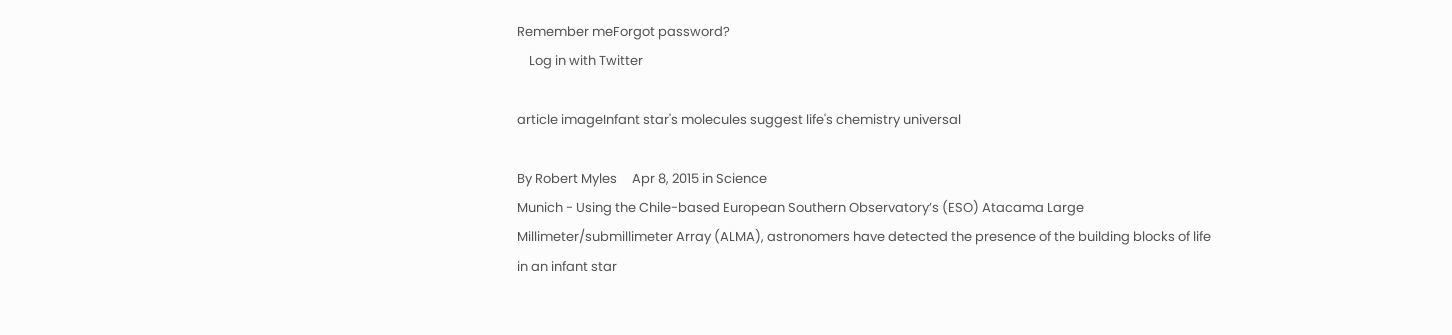Remember meForgot password?
    Log in with Twitter

article imageInfant star's molecules suggest life's chemistry universal

By Robert Myles     Apr 8, 2015 in Science
Munich - Using the Chile-based European Southern Observatory’s (ESO) Atacama Large Millimeter/submillimeter Array (ALMA), astronomers have detected the presence of the building blocks of life in an infant star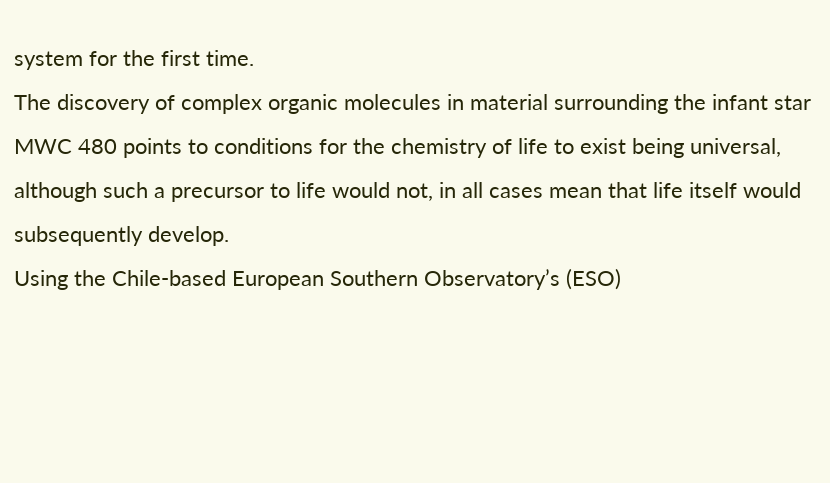system for the first time.
The discovery of complex organic molecules in material surrounding the infant star MWC 480 points to conditions for the chemistry of life to exist being universal, although such a precursor to life would not, in all cases mean that life itself would subsequently develop.
Using the Chile-based European Southern Observatory’s (ESO)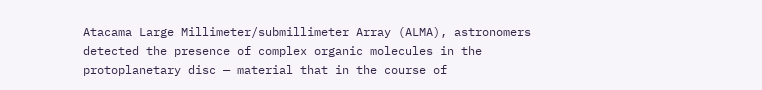Atacama Large Millimeter/submillimeter Array (ALMA), astronomers detected the presence of complex organic molecules in the protoplanetary disc — material that in the course of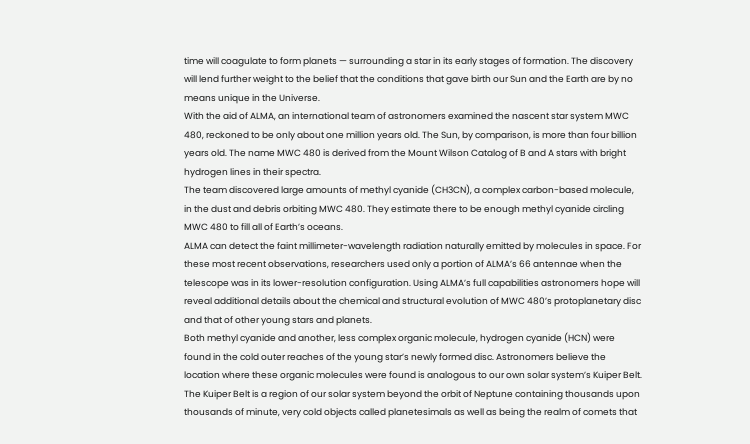time will coagulate to form planets — surrounding a star in its early stages of formation. The discovery will lend further weight to the belief that the conditions that gave birth our Sun and the Earth are by no means unique in the Universe.
With the aid of ALMA, an international team of astronomers examined the nascent star system MWC 480, reckoned to be only about one million years old. The Sun, by comparison, is more than four billion years old. The name MWC 480 is derived from the Mount Wilson Catalog of B and A stars with bright hydrogen lines in their spectra.
The team discovered large amounts of methyl cyanide (CH3CN), a complex carbon-based molecule, in the dust and debris orbiting MWC 480. They estimate there to be enough methyl cyanide circling MWC 480 to fill all of Earth’s oceans.
ALMA can detect the faint millimeter-wavelength radiation naturally emitted by molecules in space. For these most recent observations, researchers used only a portion of ALMA’s 66 antennae when the telescope was in its lower-resolution configuration. Using ALMA’s full capabilities astronomers hope will reveal additional details about the chemical and structural evolution of MWC 480’s protoplanetary disc and that of other young stars and planets.
Both methyl cyanide and another, less complex organic molecule, hydrogen cyanide (HCN) were found in the cold outer reaches of the young star’s newly formed disc. Astronomers believe the location where these organic molecules were found is analogous to our own solar system’s Kuiper Belt. The Kuiper Belt is a region of our solar system beyond the orbit of Neptune containing thousands upon thousands of minute, very cold objects called planetesimals as well as being the realm of comets that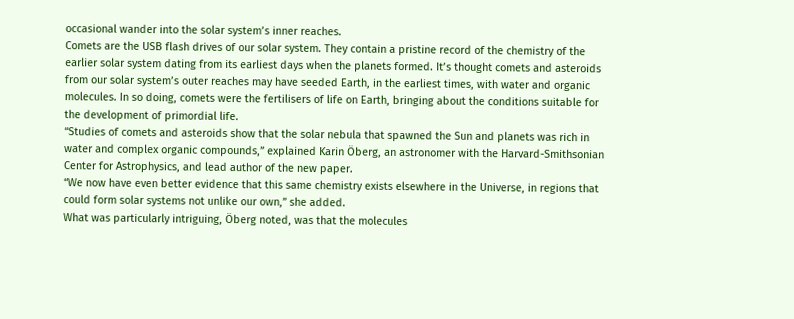occasional wander into the solar system’s inner reaches.
Comets are the USB flash drives of our solar system. They contain a pristine record of the chemistry of the earlier solar system dating from its earliest days when the planets formed. It’s thought comets and asteroids from our solar system’s outer reaches may have seeded Earth, in the earliest times, with water and organic molecules. In so doing, comets were the fertilisers of life on Earth, bringing about the conditions suitable for the development of primordial life.
“Studies of comets and asteroids show that the solar nebula that spawned the Sun and planets was rich in water and complex organic compounds,” explained Karin Öberg, an astronomer with the Harvard-Smithsonian Center for Astrophysics, and lead author of the new paper.
“We now have even better evidence that this same chemistry exists elsewhere in the Universe, in regions that could form solar systems not unlike our own,” she added.
What was particularly intriguing, Öberg noted, was that the molecules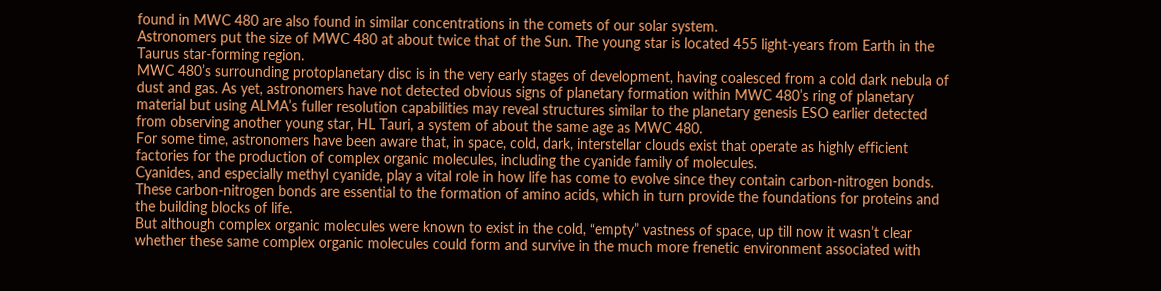found in MWC 480 are also found in similar concentrations in the comets of our solar system.
Astronomers put the size of MWC 480 at about twice that of the Sun. The young star is located 455 light-years from Earth in the Taurus star-forming region.
MWC 480’s surrounding protoplanetary disc is in the very early stages of development, having coalesced from a cold dark nebula of dust and gas. As yet, astronomers have not detected obvious signs of planetary formation within MWC 480’s ring of planetary material but using ALMA’s fuller resolution capabilities may reveal structures similar to the planetary genesis ESO earlier detected from observing another young star, HL Tauri, a system of about the same age as MWC 480.
For some time, astronomers have been aware that, in space, cold, dark, interstellar clouds exist that operate as highly efficient factories for the production of complex organic molecules, including the cyanide family of molecules.
Cyanides, and especially methyl cyanide, play a vital role in how life has come to evolve since they contain carbon-nitrogen bonds. These carbon-nitrogen bonds are essential to the formation of amino acids, which in turn provide the foundations for proteins and the building blocks of life.
But although complex organic molecules were known to exist in the cold, “empty” vastness of space, up till now it wasn’t clear whether these same complex organic molecules could form and survive in the much more frenetic environment associated with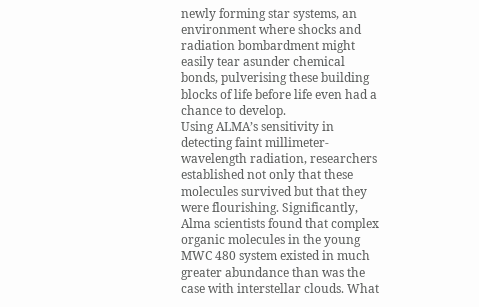newly forming star systems, an environment where shocks and radiation bombardment might easily tear asunder chemical bonds, pulverising these building blocks of life before life even had a chance to develop.
Using ALMA’s sensitivity in detecting faint millimeter-wavelength radiation, researchers established not only that these molecules survived but that they were flourishing. Significantly, Alma scientists found that complex organic molecules in the young MWC 480 system existed in much greater abundance than was the case with interstellar clouds. What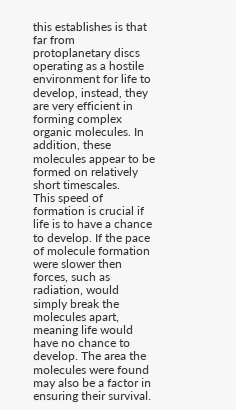this establishes is that far from protoplanetary discs operating as a hostile environment for life to develop, instead, they are very efficient in forming complex organic molecules. In addition, these molecules appear to be formed on relatively short timescales.
This speed of formation is crucial if life is to have a chance to develop. If the pace of molecule formation were slower then forces, such as radiation, would simply break the molecules apart, meaning life would have no chance to develop. The area the molecules were found may also be a factor in ensuring their survival.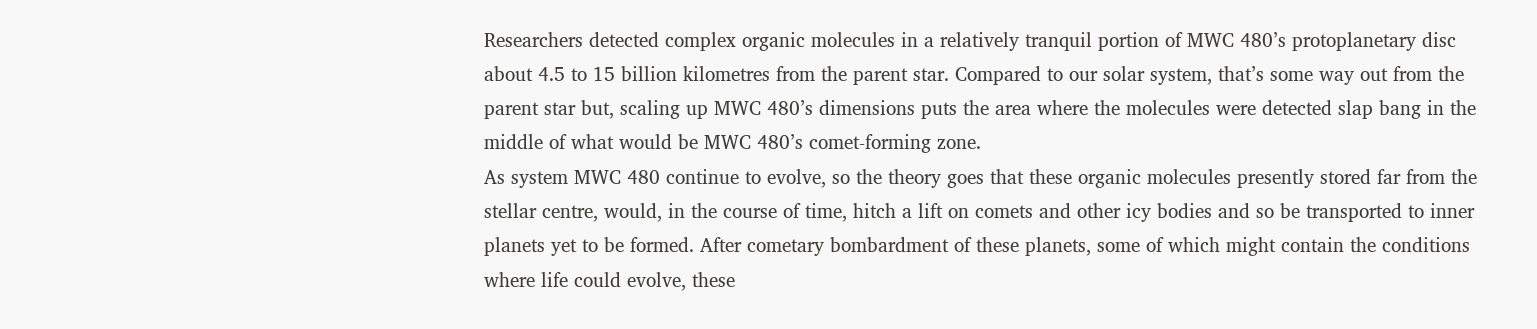Researchers detected complex organic molecules in a relatively tranquil portion of MWC 480’s protoplanetary disc about 4.5 to 15 billion kilometres from the parent star. Compared to our solar system, that’s some way out from the parent star but, scaling up MWC 480’s dimensions puts the area where the molecules were detected slap bang in the middle of what would be MWC 480’s comet-forming zone.
As system MWC 480 continue to evolve, so the theory goes that these organic molecules presently stored far from the stellar centre, would, in the course of time, hitch a lift on comets and other icy bodies and so be transported to inner planets yet to be formed. After cometary bombardment of these planets, some of which might contain the conditions where life could evolve, these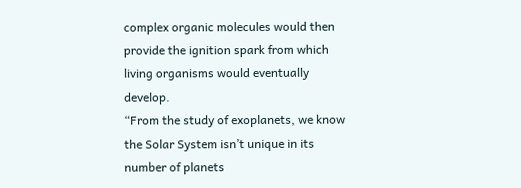complex organic molecules would then provide the ignition spark from which living organisms would eventually develop.
“From the study of exoplanets, we know the Solar System isn’t unique in its number of planets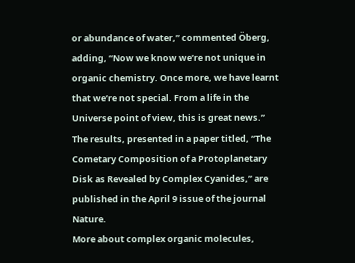or abundance of water,” commented Öberg, adding, “Now we know we’re not unique in organic chemistry. Once more, we have learnt that we’re not special. From a life in the Universe point of view, this is great news.”
The results, presented in a paper titled, “The Cometary Composition of a Protoplanetary Disk as Revealed by Complex Cyanides,” are published in the April 9 issue of the journal Nature.
More about complex organic molecules,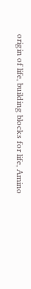origin of life, building blocks for life, Amino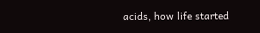acids, how life started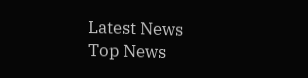Latest News
Top News